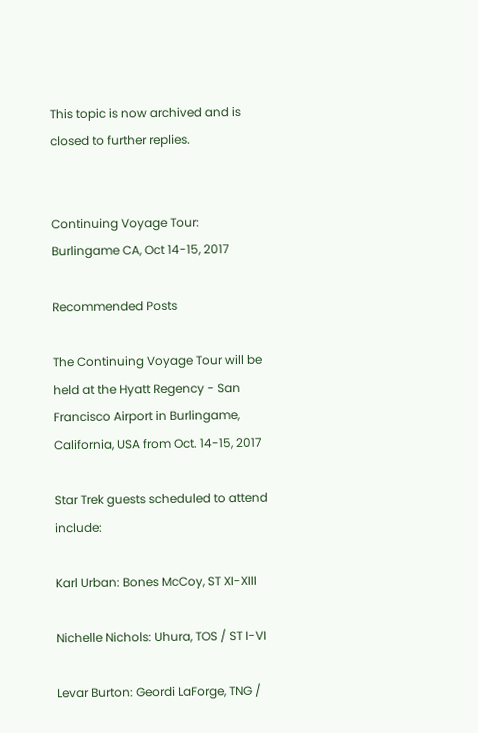This topic is now archived and is closed to further replies.


Continuing Voyage Tour: Burlingame CA, Oct 14-15, 2017

Recommended Posts

The Continuing Voyage Tour will be held at the Hyatt Regency - San Francisco Airport in Burlingame, California, USA from Oct. 14-15, 2017

Star Trek guests scheduled to attend include:

Karl Urban: Bones McCoy, ST XI-XIII

Nichelle Nichols: Uhura, TOS / ST I-VI

Levar Burton: Geordi LaForge, TNG /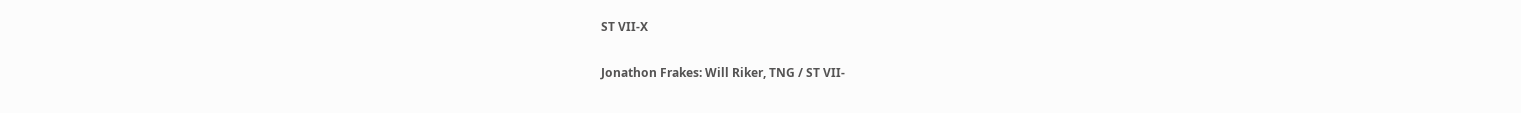ST VII-X

Jonathon Frakes: Will Riker, TNG / ST VII-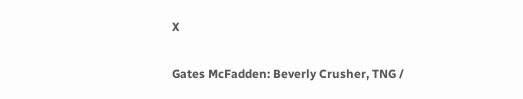X

Gates McFadden: Beverly Crusher, TNG /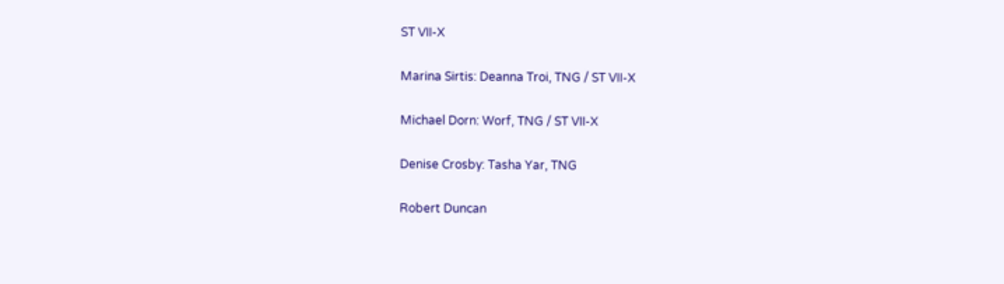ST VII-X

Marina Sirtis: Deanna Troi, TNG / ST VII-X

Michael Dorn: Worf, TNG / ST VII-X

Denise Crosby: Tasha Yar, TNG

Robert Duncan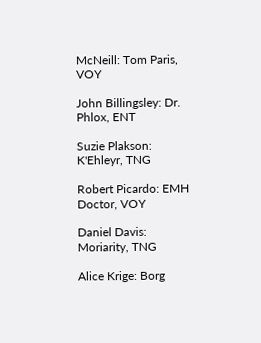McNeill: Tom Paris, VOY

John Billingsley: Dr. Phlox, ENT

Suzie Plakson: K'Ehleyr, TNG

Robert Picardo: EMH Doctor, VOY

Daniel Davis: Moriarity, TNG

Alice Krige: Borg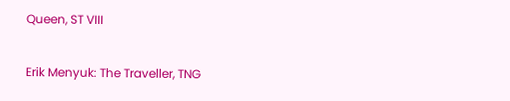Queen, ST VIII

Erik Menyuk: The Traveller, TNG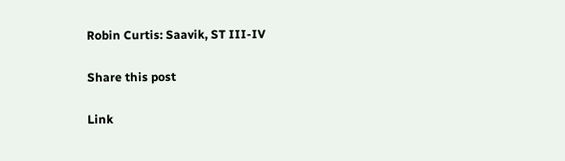Robin Curtis: Saavik, ST III-IV

Share this post

Link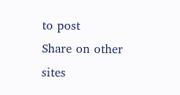to post
Share on other sites